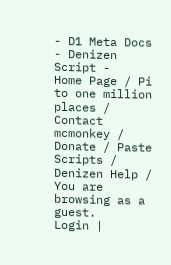- D1 Meta Docs - Denizen Script -
Home Page / Pi to one million places / Contact mcmonkey / Donate / Paste Scripts / Denizen Help /
You are browsing as a guest.
Login |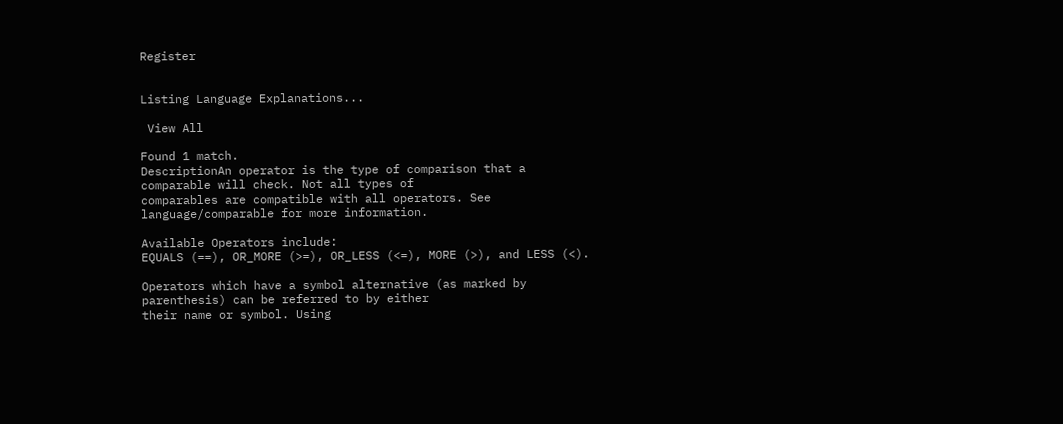Register


Listing Language Explanations...

 View All

Found 1 match.
DescriptionAn operator is the type of comparison that a comparable will check. Not all types of
comparables are compatible with all operators. See language/comparable for more information.

Available Operators include:
EQUALS (==), OR_MORE (>=), OR_LESS (<=), MORE (>), and LESS (<).

Operators which have a symbol alternative (as marked by parenthesis) can be referred to by either
their name or symbol. Using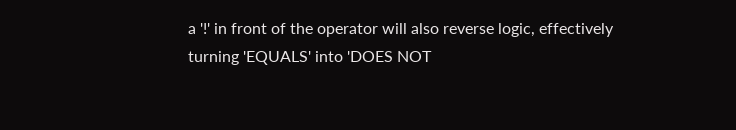a '!' in front of the operator will also reverse logic, effectively
turning 'EQUALS' into 'DOES NOT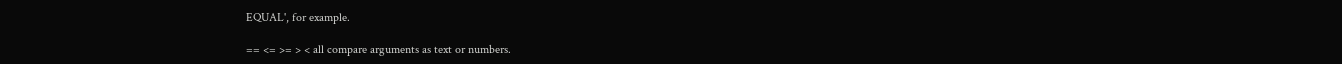EQUAL', for example.

== <= >= > < all compare arguments as text or numbers.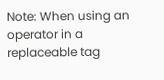Note: When using an operator in a replaceable tag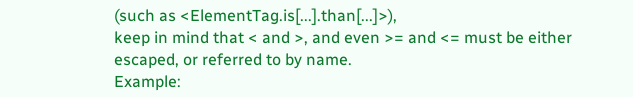(such as <ElementTag.is[...].than[...]>),
keep in mind that < and >, and even >= and <= must be either escaped, or referred to by name.
Example: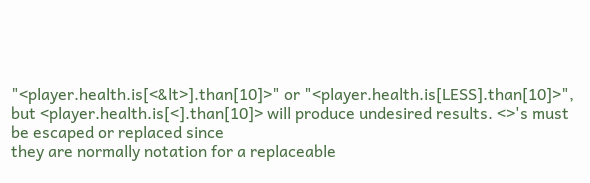"<player.health.is[<&lt>].than[10]>" or "<player.health.is[LESS].than[10]>",
but <player.health.is[<].than[10]> will produce undesired results. <>'s must be escaped or replaced since
they are normally notation for a replaceable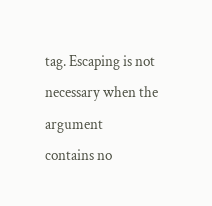tag. Escaping is not necessary when the argument
contains no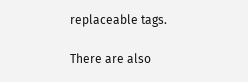replaceable tags.

There are also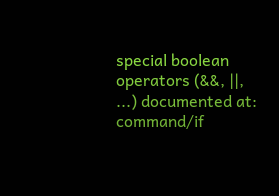special boolean operators (&&, ||, ...) documented at: command/if